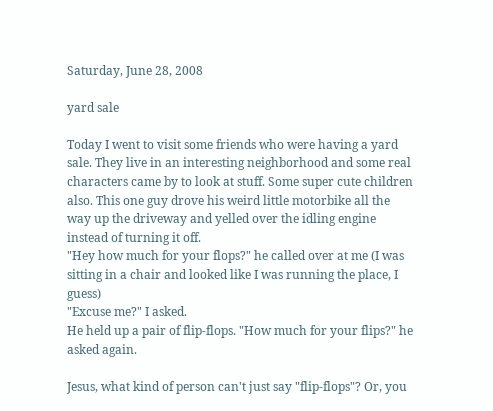Saturday, June 28, 2008

yard sale

Today I went to visit some friends who were having a yard sale. They live in an interesting neighborhood and some real characters came by to look at stuff. Some super cute children also. This one guy drove his weird little motorbike all the way up the driveway and yelled over the idling engine instead of turning it off.
"Hey how much for your flops?" he called over at me (I was sitting in a chair and looked like I was running the place, I guess)
"Excuse me?" I asked.
He held up a pair of flip-flops. "How much for your flips?" he asked again.

Jesus, what kind of person can't just say "flip-flops"? Or, you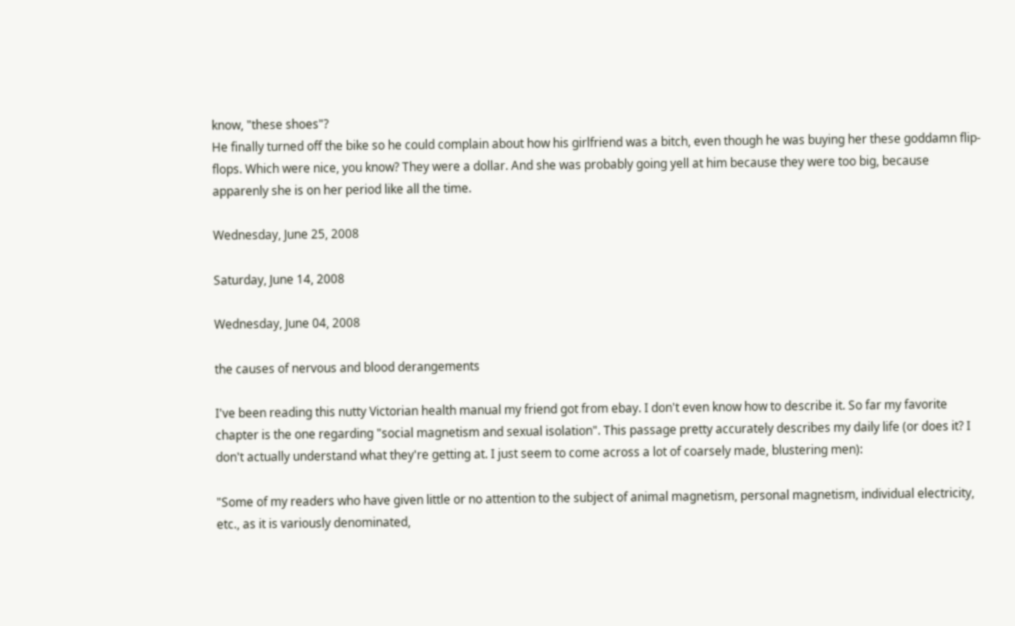know, "these shoes"?
He finally turned off the bike so he could complain about how his girlfriend was a bitch, even though he was buying her these goddamn flip-flops. Which were nice, you know? They were a dollar. And she was probably going yell at him because they were too big, because apparenly she is on her period like all the time.

Wednesday, June 25, 2008

Saturday, June 14, 2008

Wednesday, June 04, 2008

the causes of nervous and blood derangements

I've been reading this nutty Victorian health manual my friend got from ebay. I don't even know how to describe it. So far my favorite chapter is the one regarding "social magnetism and sexual isolation". This passage pretty accurately describes my daily life (or does it? I don't actually understand what they're getting at. I just seem to come across a lot of coarsely made, blustering men):

"Some of my readers who have given little or no attention to the subject of animal magnetism, personal magnetism, individual electricity, etc., as it is variously denominated,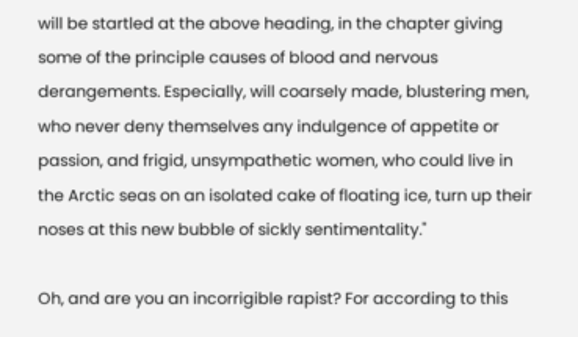will be startled at the above heading, in the chapter giving some of the principle causes of blood and nervous derangements. Especially, will coarsely made, blustering men, who never deny themselves any indulgence of appetite or passion, and frigid, unsympathetic women, who could live in the Arctic seas on an isolated cake of floating ice, turn up their noses at this new bubble of sickly sentimentality."

Oh, and are you an incorrigible rapist? For according to this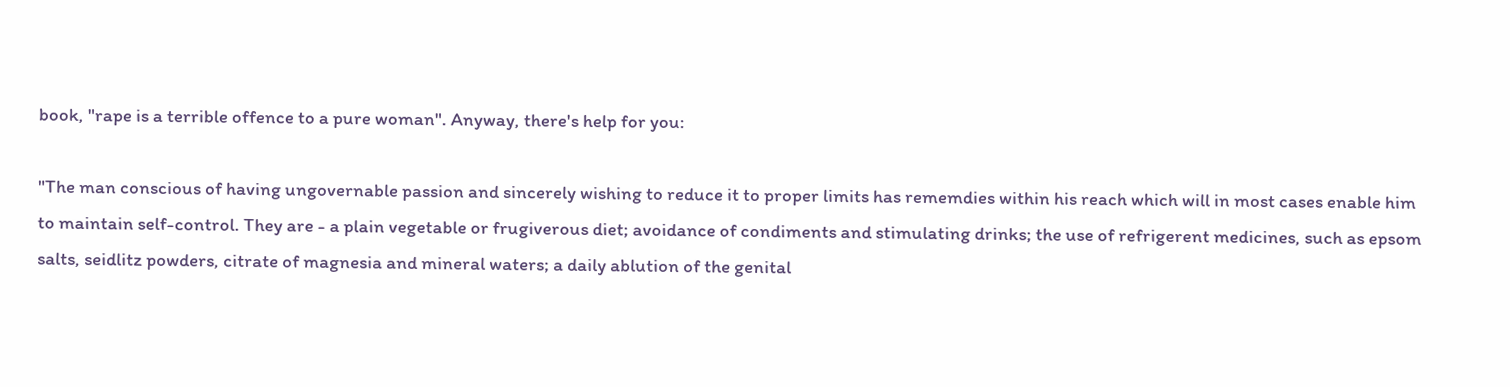book, "rape is a terrible offence to a pure woman". Anyway, there's help for you:

"The man conscious of having ungovernable passion and sincerely wishing to reduce it to proper limits has rememdies within his reach which will in most cases enable him to maintain self-control. They are - a plain vegetable or frugiverous diet; avoidance of condiments and stimulating drinks; the use of refrigerent medicines, such as epsom salts, seidlitz powders, citrate of magnesia and mineral waters; a daily ablution of the genital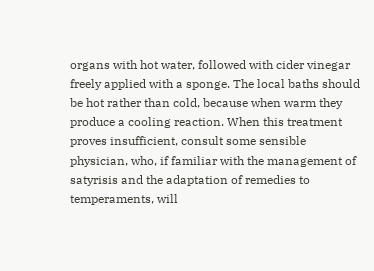organs with hot water, followed with cider vinegar freely applied with a sponge. The local baths should be hot rather than cold, because when warm they produce a cooling reaction. When this treatment proves insufficient, consult some sensible physician, who, if familiar with the management of satyrisis and the adaptation of remedies to temperaments, will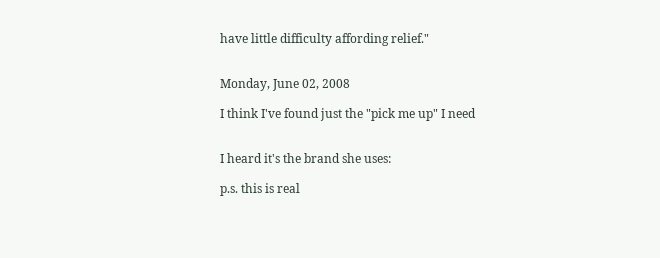have little difficulty affording relief."


Monday, June 02, 2008

I think I've found just the "pick me up" I need


I heard it's the brand she uses:

p.s. this is real